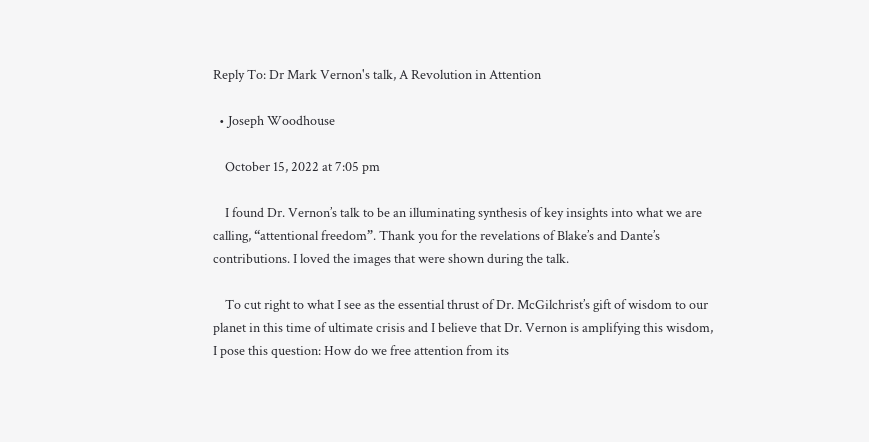Reply To: Dr Mark Vernon's talk, A Revolution in Attention

  • Joseph Woodhouse

    October 15, 2022 at 7:05 pm

    I found Dr. Vernon’s talk to be an illuminating synthesis of key insights into what we are calling, “attentional freedom”. Thank you for the revelations of Blake’s and Dante’s contributions. I loved the images that were shown during the talk.

    To cut right to what I see as the essential thrust of Dr. McGilchrist’s gift of wisdom to our planet in this time of ultimate crisis and I believe that Dr. Vernon is amplifying this wisdom, I pose this question: How do we free attention from its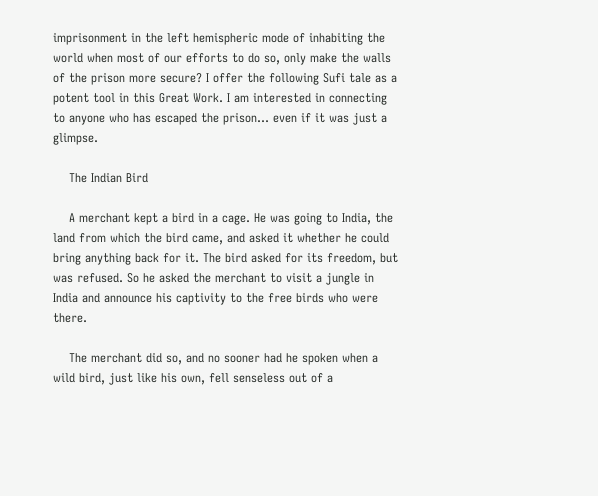imprisonment in the left hemispheric mode of inhabiting the world when most of our efforts to do so, only make the walls of the prison more secure? I offer the following Sufi tale as a potent tool in this Great Work. I am interested in connecting to anyone who has escaped the prison… even if it was just a glimpse.

    The Indian Bird

    A merchant kept a bird in a cage. He was going to India, the land from which the bird came, and asked it whether he could bring anything back for it. The bird asked for its freedom, but was refused. So he asked the merchant to visit a jungle in India and announce his captivity to the free birds who were there.

    The merchant did so, and no sooner had he spoken when a wild bird, just like his own, fell senseless out of a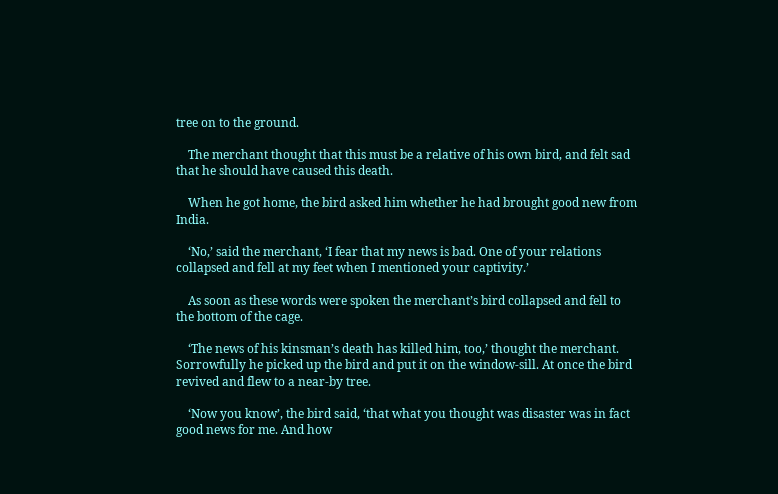tree on to the ground.

    The merchant thought that this must be a relative of his own bird, and felt sad that he should have caused this death.

    When he got home, the bird asked him whether he had brought good new from India.

    ‘No,’ said the merchant, ‘I fear that my news is bad. One of your relations collapsed and fell at my feet when I mentioned your captivity.’

    As soon as these words were spoken the merchant’s bird collapsed and fell to the bottom of the cage.

    ‘The news of his kinsman’s death has killed him, too,’ thought the merchant. Sorrowfully he picked up the bird and put it on the window-sill. At once the bird revived and flew to a near-by tree.

    ‘Now you know’, the bird said, ‘that what you thought was disaster was in fact good news for me. And how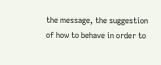the message, the suggestion of how to behave in order to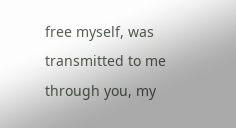free myself, was transmitted to me through you, my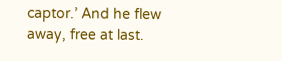captor.’ And he flew away, free at last.